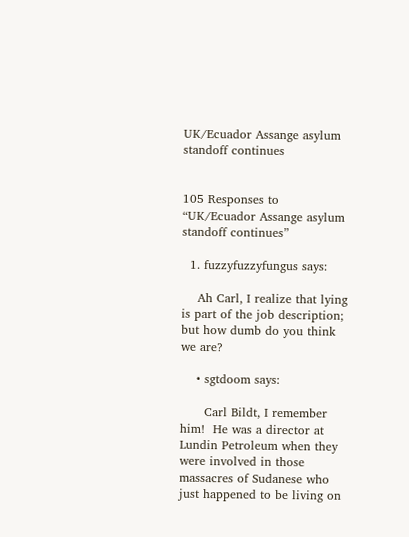UK/Ecuador Assange asylum standoff continues


105 Responses to “UK/Ecuador Assange asylum standoff continues”

  1. fuzzyfuzzyfungus says:

    Ah Carl, I realize that lying is part of the job description; but how dumb do you think we are?

    • sgtdoom says:

      Carl Bildt, I remember him!  He was a director at Lundin Petroleum when they were involved in those massacres of Sudanese who just happened to be living on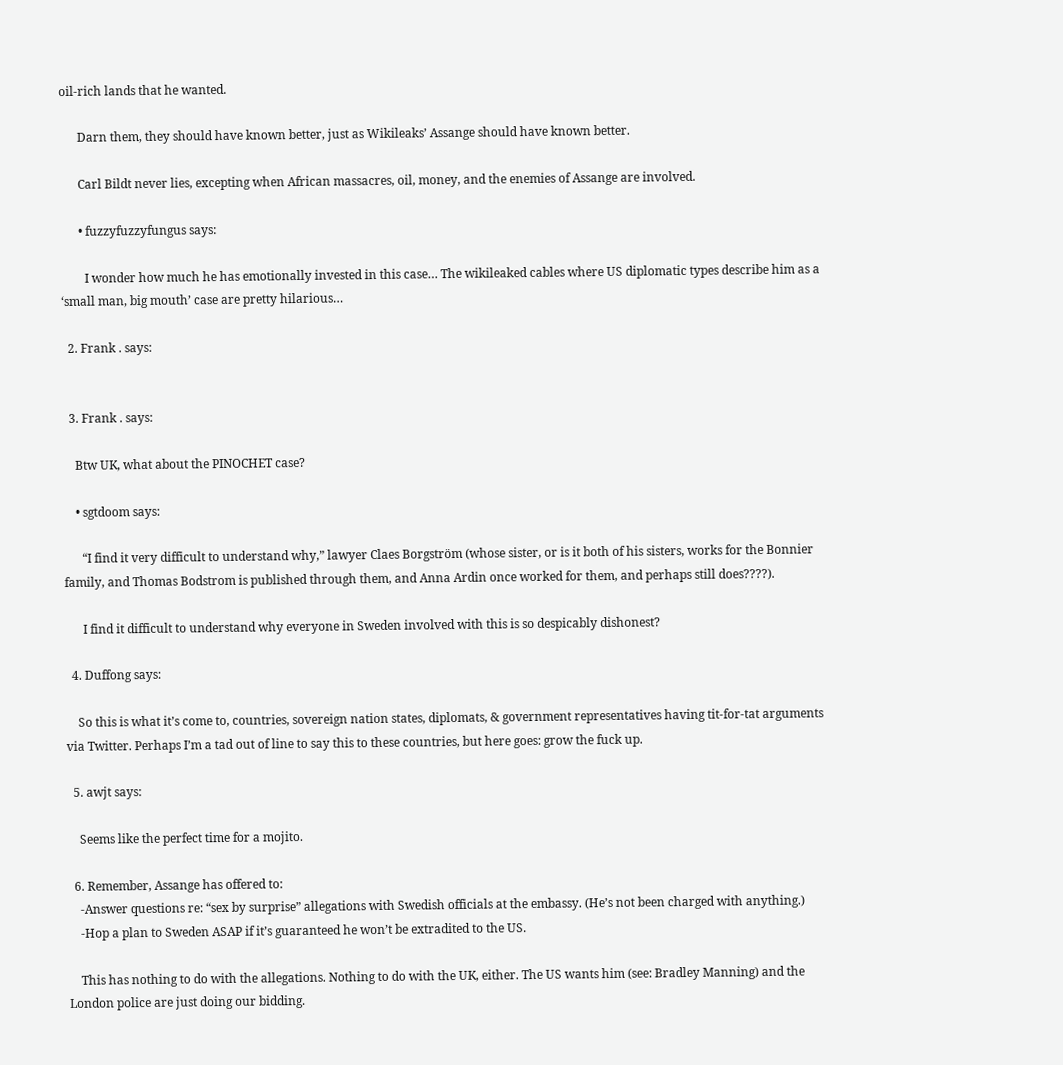oil-rich lands that he wanted.

      Darn them, they should have known better, just as Wikileaks’ Assange should have known better.

      Carl Bildt never lies, excepting when African massacres, oil, money, and the enemies of Assange are involved.

      • fuzzyfuzzyfungus says:

        I wonder how much he has emotionally invested in this case… The wikileaked cables where US diplomatic types describe him as a ‘small man, big mouth’ case are pretty hilarious…

  2. Frank . says:


  3. Frank . says:

    Btw UK, what about the PINOCHET case?

    • sgtdoom says:

      “I find it very difficult to understand why,” lawyer Claes Borgström (whose sister, or is it both of his sisters, works for the Bonnier family, and Thomas Bodstrom is published through them, and Anna Ardin once worked for them, and perhaps still does????).

      I find it difficult to understand why everyone in Sweden involved with this is so despicably dishonest?

  4. Duffong says:

    So this is what it’s come to, countries, sovereign nation states, diplomats, & government representatives having tit-for-tat arguments via Twitter. Perhaps I’m a tad out of line to say this to these countries, but here goes: grow the fuck up.

  5. awjt says:

    Seems like the perfect time for a mojito.

  6. Remember, Assange has offered to:
    -Answer questions re: “sex by surprise” allegations with Swedish officials at the embassy. (He’s not been charged with anything.)
    -Hop a plan to Sweden ASAP if it’s guaranteed he won’t be extradited to the US.

    This has nothing to do with the allegations. Nothing to do with the UK, either. The US wants him (see: Bradley Manning) and the London police are just doing our bidding.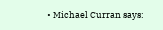• Michael Curran says: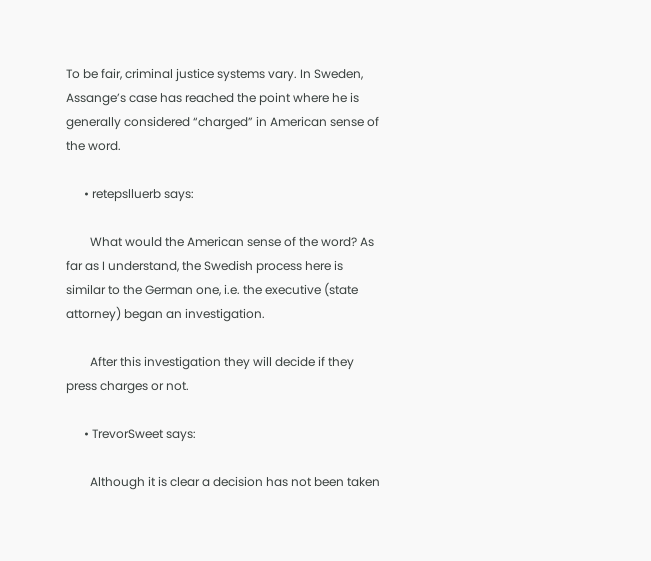To be fair, criminal justice systems vary. In Sweden, Assange’s case has reached the point where he is generally considered “charged” in American sense of the word.

      • retepslluerb says:

        What would the American sense of the word? As far as I understand, the Swedish process here is similar to the German one, i.e. the executive (state attorney) began an investigation.

        After this investigation they will decide if they press charges or not.

      • TrevorSweet says:

        Although it is clear a decision has not been taken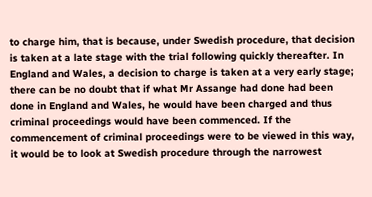to charge him, that is because, under Swedish procedure, that decision is taken at a late stage with the trial following quickly thereafter. In England and Wales, a decision to charge is taken at a very early stage; there can be no doubt that if what Mr Assange had done had been done in England and Wales, he would have been charged and thus criminal proceedings would have been commenced. If the commencement of criminal proceedings were to be viewed in this way, it would be to look at Swedish procedure through the narrowest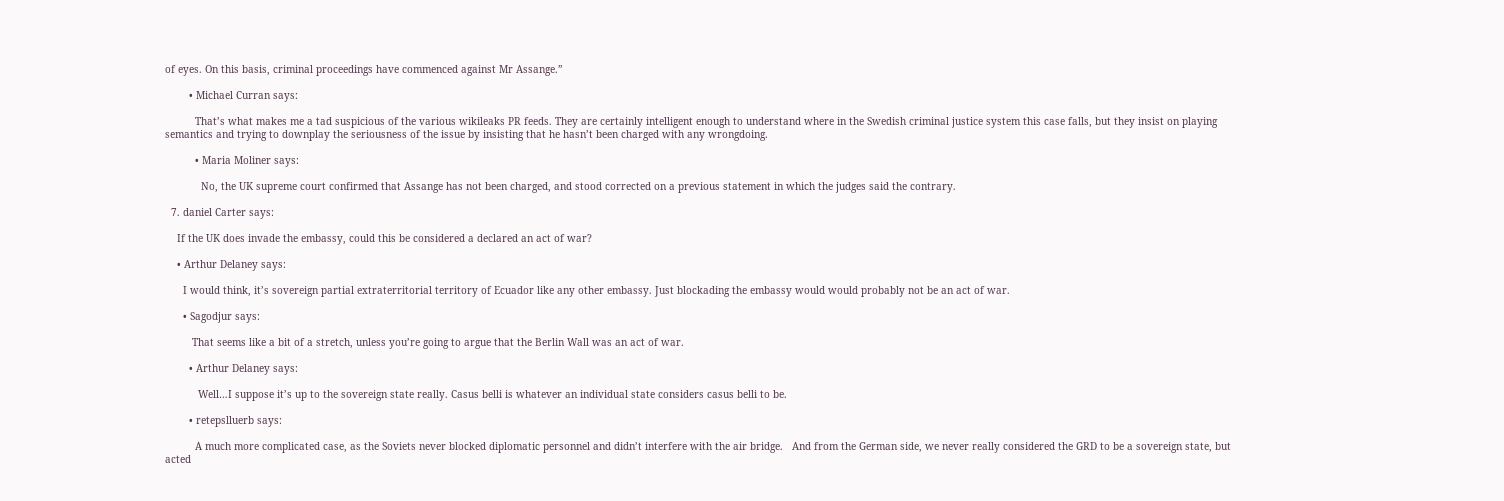of eyes. On this basis, criminal proceedings have commenced against Mr Assange.”

        • Michael Curran says:

          That’s what makes me a tad suspicious of the various wikileaks PR feeds. They are certainly intelligent enough to understand where in the Swedish criminal justice system this case falls, but they insist on playing semantics and trying to downplay the seriousness of the issue by insisting that he hasn’t been charged with any wrongdoing.

          • Maria Moliner says:

            No, the UK supreme court confirmed that Assange has not been charged, and stood corrected on a previous statement in which the judges said the contrary.

  7. daniel Carter says:

    If the UK does invade the embassy, could this be considered a declared an act of war?

    • Arthur Delaney says:

      I would think, it’s sovereign partial extraterritorial territory of Ecuador like any other embassy. Just blockading the embassy would would probably not be an act of war.

      • Sagodjur says:

         That seems like a bit of a stretch, unless you’re going to argue that the Berlin Wall was an act of war.

        • Arthur Delaney says:

           Well…I suppose it’s up to the sovereign state really. Casus belli is whatever an individual state considers casus belli to be.

        • retepslluerb says:

          A much more complicated case, as the Soviets never blocked diplomatic personnel and didn’t interfere with the air bridge.   And from the German side, we never really considered the GRD to be a sovereign state, but acted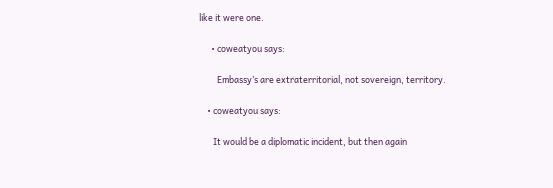like it were one.

      • coweatyou says:

         Embassy’s are extraterritorial, not sovereign, territory.

    • coweatyou says:

       It would be a diplomatic incident, but then again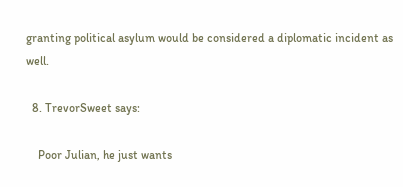granting political asylum would be considered a diplomatic incident as well.

  8. TrevorSweet says:

    Poor Julian, he just wants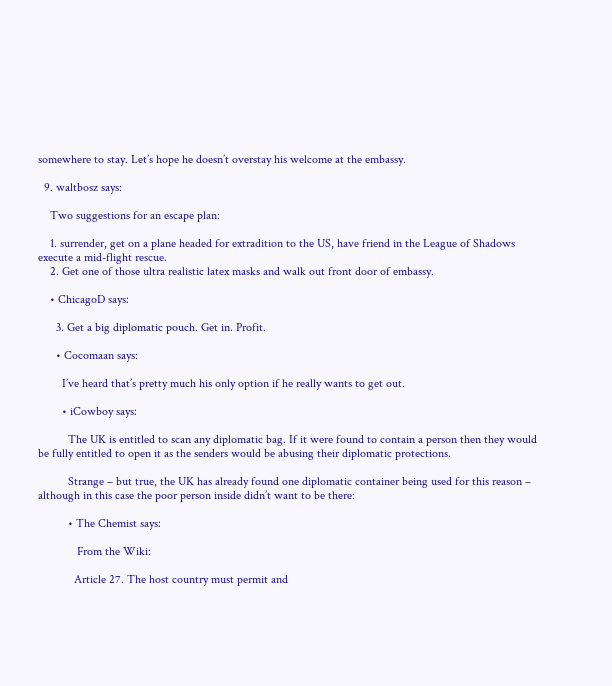somewhere to stay. Let’s hope he doesn’t overstay his welcome at the embassy.

  9. waltbosz says:

    Two suggestions for an escape plan:

    1. surrender, get on a plane headed for extradition to the US, have friend in the League of Shadows execute a mid-flight rescue.
    2. Get one of those ultra realistic latex masks and walk out front door of embassy.

    • ChicagoD says:

      3. Get a big diplomatic pouch. Get in. Profit.

      • Cocomaan says:

        I’ve heard that’s pretty much his only option if he really wants to get out.

        • iCowboy says:

          The UK is entitled to scan any diplomatic bag. If it were found to contain a person then they would be fully entitled to open it as the senders would be abusing their diplomatic protections.

          Strange – but true, the UK has already found one diplomatic container being used for this reason – although in this case the poor person inside didn’t want to be there:

          • The Chemist says:

             From the Wiki:

            Article 27. The host country must permit and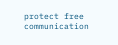protect free communication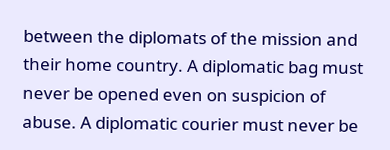between the diplomats of the mission and their home country. A diplomatic bag must never be opened even on suspicion of abuse. A diplomatic courier must never be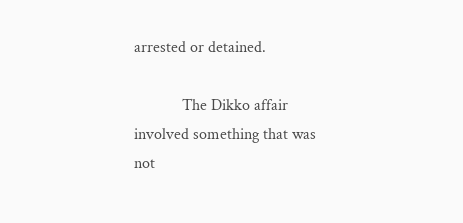arrested or detained.

            The Dikko affair involved something that was not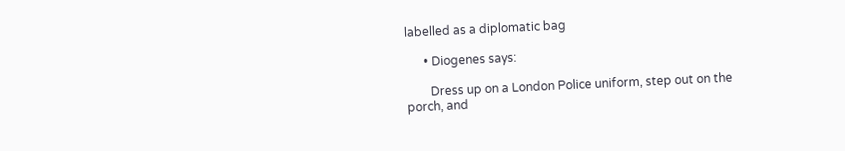labelled as a diplomatic bag

      • Diogenes says:

        Dress up on a London Police uniform, step out on the porch, and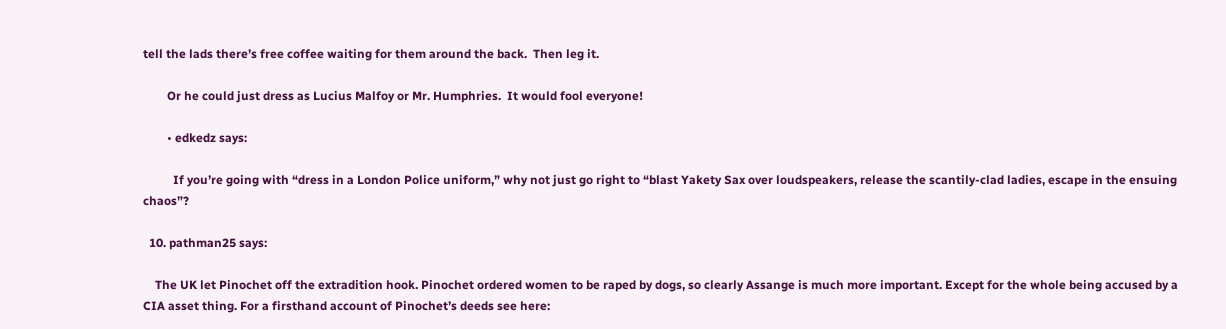tell the lads there’s free coffee waiting for them around the back.  Then leg it.

        Or he could just dress as Lucius Malfoy or Mr. Humphries.  It would fool everyone!

        • edkedz says:

          If you’re going with “dress in a London Police uniform,” why not just go right to “blast Yakety Sax over loudspeakers, release the scantily-clad ladies, escape in the ensuing chaos”?

  10. pathman25 says:

    The UK let Pinochet off the extradition hook. Pinochet ordered women to be raped by dogs, so clearly Assange is much more important. Except for the whole being accused by a CIA asset thing. For a firsthand account of Pinochet’s deeds see here: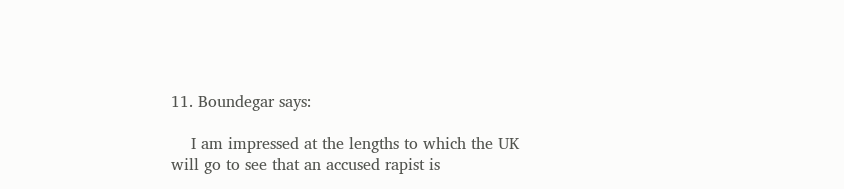11. Boundegar says:

    I am impressed at the lengths to which the UK  will go to see that an accused rapist is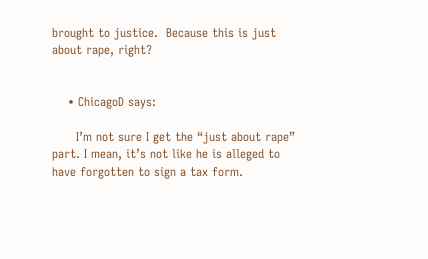brought to justice.  Because this is just about rape, right?


    • ChicagoD says:

      I’m not sure I get the “just about rape” part. I mean, it’s not like he is alleged to have forgotten to sign a tax form.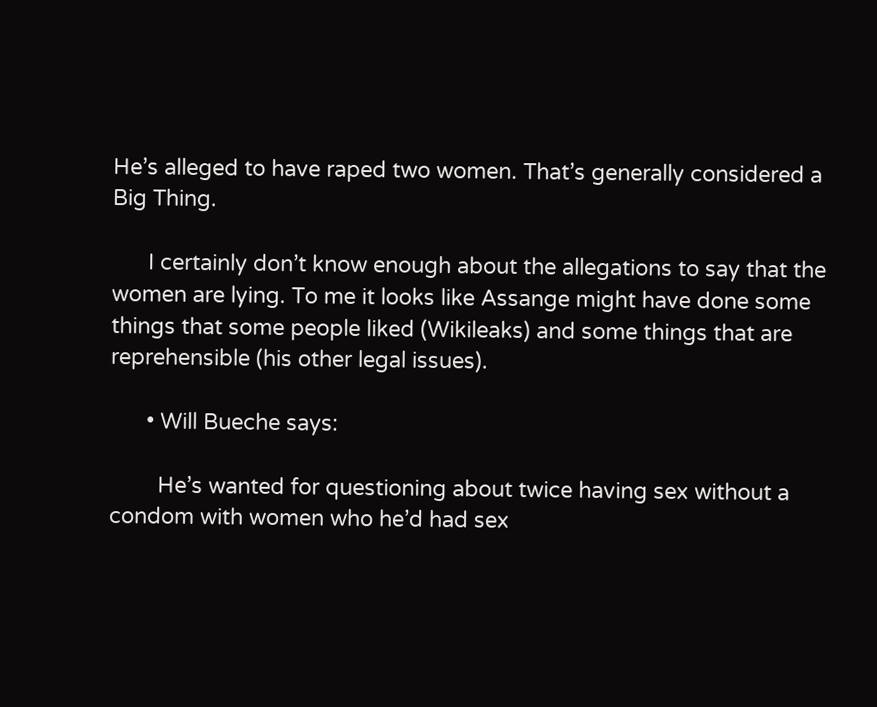He’s alleged to have raped two women. That’s generally considered a Big Thing.

      I certainly don’t know enough about the allegations to say that the women are lying. To me it looks like Assange might have done some things that some people liked (Wikileaks) and some things that are reprehensible (his other legal issues).

      • Will Bueche says:

        He’s wanted for questioning about twice having sex without a condom with women who he’d had sex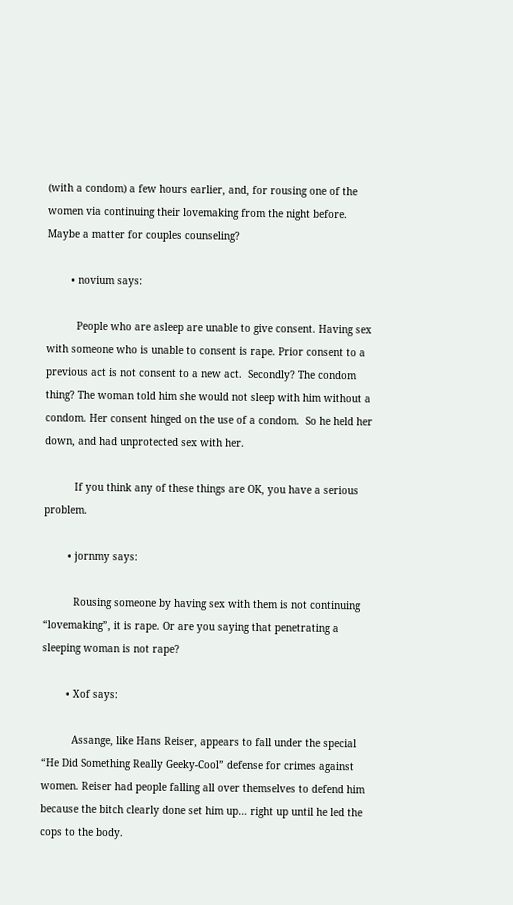(with a condom) a few hours earlier, and, for rousing one of the women via continuing their lovemaking from the night before. Maybe a matter for couples counseling?

        • novium says:

          People who are asleep are unable to give consent. Having sex with someone who is unable to consent is rape. Prior consent to a previous act is not consent to a new act.  Secondly? The condom thing? The woman told him she would not sleep with him without a condom. Her consent hinged on the use of a condom.  So he held her down, and had unprotected sex with her.

          If you think any of these things are OK, you have a serious problem.

        • jornmy says:

          Rousing someone by having sex with them is not continuing “lovemaking”, it is rape. Or are you saying that penetrating a sleeping woman is not rape?

        • Xof says:

          Assange, like Hans Reiser, appears to fall under the special “He Did Something Really Geeky-Cool” defense for crimes against women. Reiser had people falling all over themselves to defend him because the bitch clearly done set him up… right up until he led the cops to the body.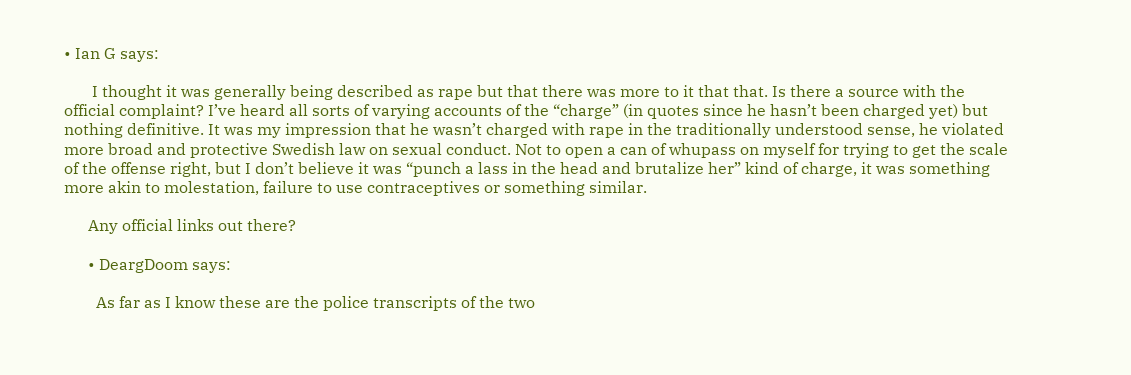• Ian G says:

       I thought it was generally being described as rape but that there was more to it that that. Is there a source with the official complaint? I’ve heard all sorts of varying accounts of the “charge” (in quotes since he hasn’t been charged yet) but nothing definitive. It was my impression that he wasn’t charged with rape in the traditionally understood sense, he violated more broad and protective Swedish law on sexual conduct. Not to open a can of whupass on myself for trying to get the scale of the offense right, but I don’t believe it was “punch a lass in the head and brutalize her” kind of charge, it was something more akin to molestation, failure to use contraceptives or something similar.

      Any official links out there?

      • DeargDoom says:

        As far as I know these are the police transcripts of the two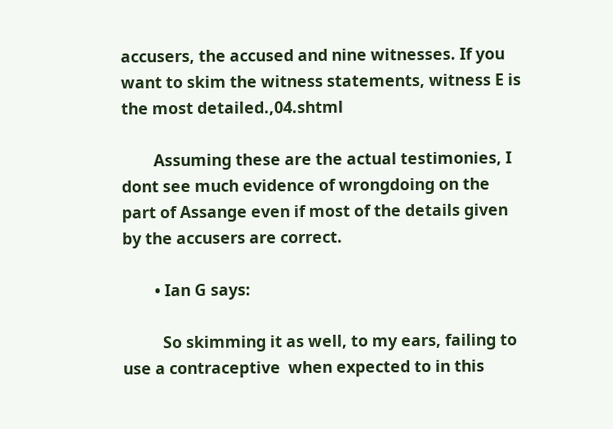accusers, the accused and nine witnesses. If you want to skim the witness statements, witness E is the most detailed.,04.shtml

        Assuming these are the actual testimonies, I dont see much evidence of wrongdoing on the part of Assange even if most of the details given by the accusers are correct.

        • Ian G says:

          So skimming it as well, to my ears, failing to use a contraceptive  when expected to in this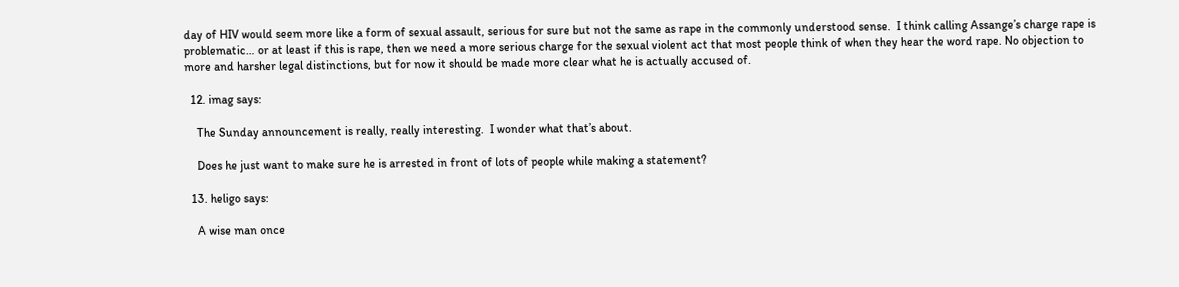day of HIV would seem more like a form of sexual assault, serious for sure but not the same as rape in the commonly understood sense.  I think calling Assange’s charge rape is problematic… or at least if this is rape, then we need a more serious charge for the sexual violent act that most people think of when they hear the word rape. No objection to more and harsher legal distinctions, but for now it should be made more clear what he is actually accused of.

  12. imag says:

    The Sunday announcement is really, really interesting.  I wonder what that’s about.

    Does he just want to make sure he is arrested in front of lots of people while making a statement?

  13. heligo says:

    A wise man once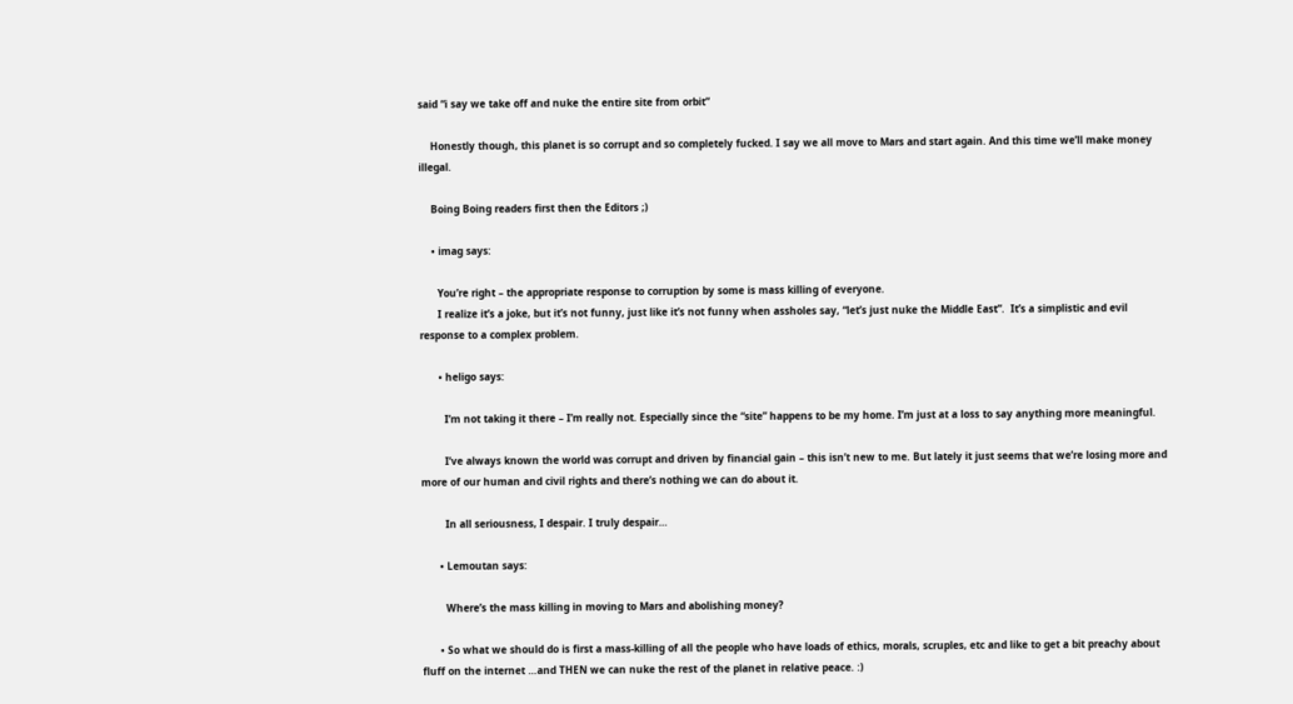said “i say we take off and nuke the entire site from orbit”

    Honestly though, this planet is so corrupt and so completely fucked. I say we all move to Mars and start again. And this time we’ll make money illegal.

    Boing Boing readers first then the Editors ;)

    • imag says:

      You’re right – the appropriate response to corruption by some is mass killing of everyone.
      I realize it’s a joke, but it’s not funny, just like it’s not funny when assholes say, “let’s just nuke the Middle East”.  It’s a simplistic and evil response to a complex problem.

      • heligo says:

        I’m not taking it there – I’m really not. Especially since the “site” happens to be my home. I’m just at a loss to say anything more meaningful.

        I’ve always known the world was corrupt and driven by financial gain – this isn’t new to me. But lately it just seems that we’re losing more and more of our human and civil rights and there’s nothing we can do about it.

        In all seriousness, I despair. I truly despair…

      • Lemoutan says:

        Where’s the mass killing in moving to Mars and abolishing money?

      • So what we should do is first a mass-killing of all the people who have loads of ethics, morals, scruples, etc and like to get a bit preachy about fluff on the internet …and THEN we can nuke the rest of the planet in relative peace. :)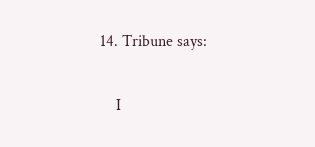14. Tribune says:

    I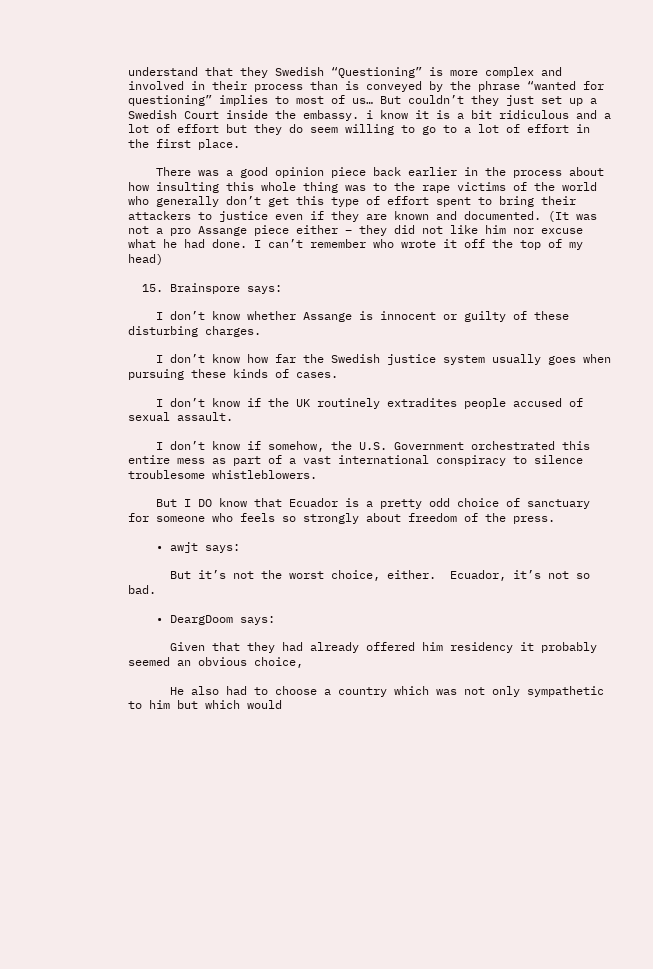understand that they Swedish “Questioning” is more complex and involved in their process than is conveyed by the phrase “wanted for questioning” implies to most of us… But couldn’t they just set up a Swedish Court inside the embassy. i know it is a bit ridiculous and a lot of effort but they do seem willing to go to a lot of effort in the first place.

    There was a good opinion piece back earlier in the process about how insulting this whole thing was to the rape victims of the world who generally don’t get this type of effort spent to bring their attackers to justice even if they are known and documented. (It was not a pro Assange piece either – they did not like him nor excuse what he had done. I can’t remember who wrote it off the top of my head)

  15. Brainspore says:

    I don’t know whether Assange is innocent or guilty of these disturbing charges.

    I don’t know how far the Swedish justice system usually goes when pursuing these kinds of cases.

    I don’t know if the UK routinely extradites people accused of sexual assault.

    I don’t know if somehow, the U.S. Government orchestrated this entire mess as part of a vast international conspiracy to silence troublesome whistleblowers.

    But I DO know that Ecuador is a pretty odd choice of sanctuary for someone who feels so strongly about freedom of the press.

    • awjt says:

      But it’s not the worst choice, either.  Ecuador, it’s not so bad.

    • DeargDoom says:

      Given that they had already offered him residency it probably seemed an obvious choice,

      He also had to choose a country which was not only sympathetic to him but which would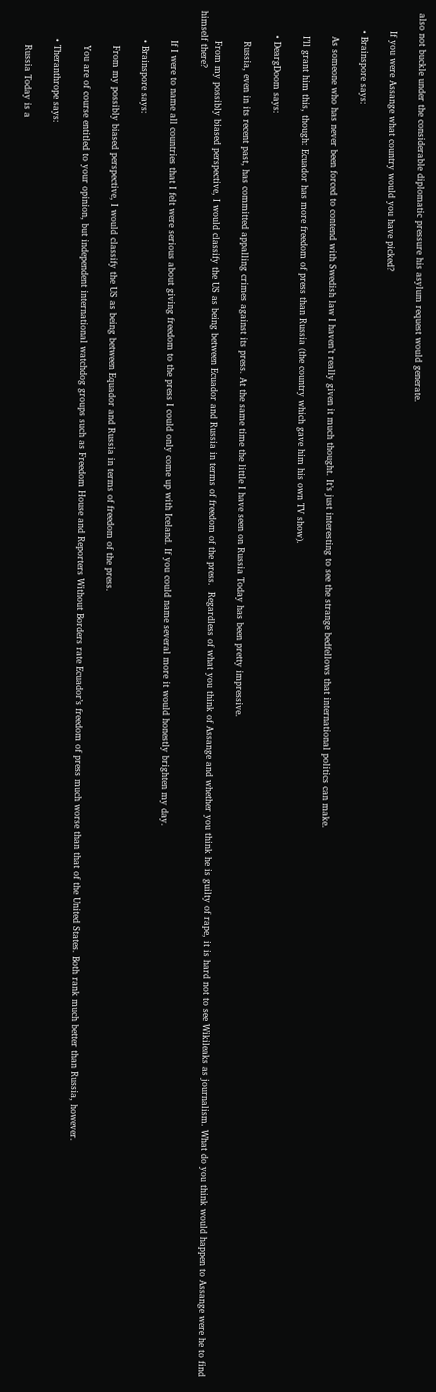also not buckle under the considerable diplomatic pressure his asylum request would generate.

      If you were Assange what country would you have picked?

      • Brainspore says:

        As someone who has never been forced to contend with Swedish law I haven’t really given it much thought. It’s just interesting to see the strange bedfellows that international politics can make.

        I’ll grant him this, though: Ecuador has more freedom of press than Russia (the country which gave him his own TV show).

        • DeargDoom says:

          Russia, even in its recent past, has committed appalling crimes against its press. At the same time the little I have seen on Russia Today has been pretty impressive.

          From my possibly biased perspective, I would classify the US as being between Ecuador and Russia in terms of freedom of the press.  Regardless of what you think of Assange and whether you think he is guilty of rape, it is hard not to see Wikileaks as journalism. What do you think would happen to Assange were he to find himself there?

          If I were to name all countries that I felt were serious about giving freedom to the press I could only come up with Iceland. If you could name several more it would honestly brighten my day.

          • Brainspore says:

            From my possibly biased perspective, I would classify the US as being between Equador and Russia in terms of freedom of the press.

            You are of course entitled to your opinion, but independent international watchdog groups such as Freedom House and Reporters Without Borders rate Ecuador’s freedom of press much worse than that of the United States. Both rank much better than Russia, however.

          • Theranthrope says:

            Russia Today is a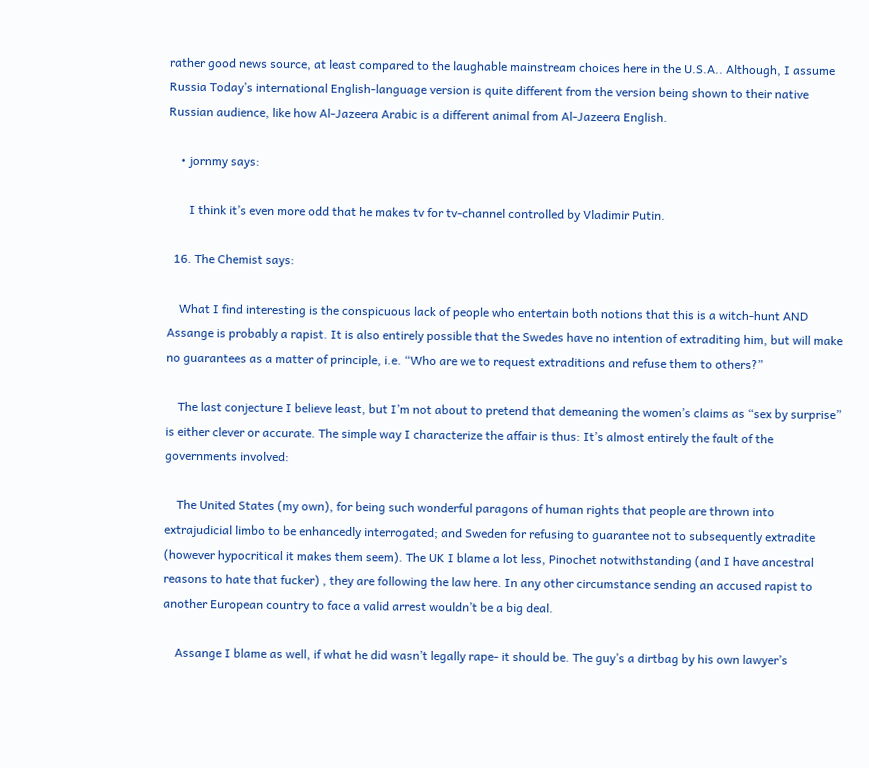rather good news source, at least compared to the laughable mainstream choices here in the U.S.A.. Although, I assume Russia Today’s international English-language version is quite different from the version being shown to their native Russian audience, like how Al-Jazeera Arabic is a different animal from Al-Jazeera English.

    • jornmy says:

       I think it’s even more odd that he makes tv for tv-channel controlled by Vladimir Putin.

  16. The Chemist says:

    What I find interesting is the conspicuous lack of people who entertain both notions that this is a witch-hunt AND Assange is probably a rapist. It is also entirely possible that the Swedes have no intention of extraditing him, but will make no guarantees as a matter of principle, i.e. “Who are we to request extraditions and refuse them to others?”

    The last conjecture I believe least, but I’m not about to pretend that demeaning the women’s claims as “sex by surprise” is either clever or accurate. The simple way I characterize the affair is thus: It’s almost entirely the fault of the governments involved:

    The United States (my own), for being such wonderful paragons of human rights that people are thrown into extrajudicial limbo to be enhancedly interrogated; and Sweden for refusing to guarantee not to subsequently extradite (however hypocritical it makes them seem). The UK I blame a lot less, Pinochet notwithstanding (and I have ancestral reasons to hate that fucker) , they are following the law here. In any other circumstance sending an accused rapist to another European country to face a valid arrest wouldn’t be a big deal.

    Assange I blame as well, if what he did wasn’t legally rape- it should be. The guy’s a dirtbag by his own lawyer’s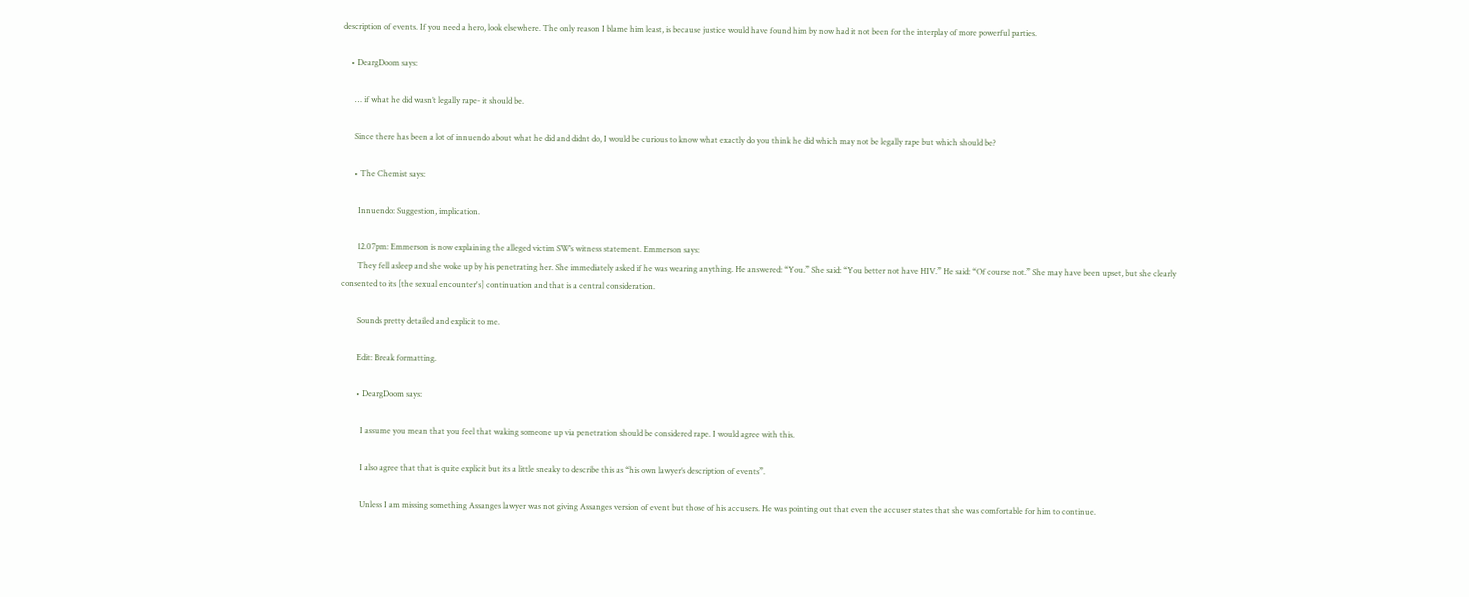description of events. If you need a hero, look elsewhere. The only reason I blame him least, is because justice would have found him by now had it not been for the interplay of more powerful parties.

    • DeargDoom says:

      … if what he did wasn’t legally rape- it should be.

      Since there has been a lot of innuendo about what he did and didnt do, I would be curious to know what exactly do you think he did which may not be legally rape but which should be?

      • The Chemist says:

        Innuendo: Suggestion, implication.

        12.07pm: Emmerson is now explaining the alleged victim SW’s witness statement. Emmerson says:
        They fell asleep and she woke up by his penetrating her. She immediately asked if he was wearing anything. He answered: “You.” She said: “You better not have HIV.” He said: “Of course not.” She may have been upset, but she clearly consented to its [the sexual encounter's] continuation and that is a central consideration.

        Sounds pretty detailed and explicit to me.

        Edit: Break formatting.

        • DeargDoom says:

          I assume you mean that you feel that waking someone up via penetration should be considered rape. I would agree with this.

          I also agree that that is quite explicit but its a little sneaky to describe this as “his own lawyer’s description of events”.

          Unless I am missing something Assanges lawyer was not giving Assanges version of event but those of his accusers. He was pointing out that even the accuser states that she was comfortable for him to continue.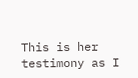This is her testimony as I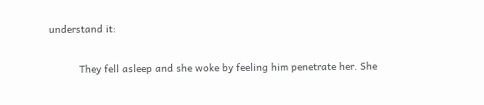understand it:

          They fell asleep and she woke by feeling him penetrate her. She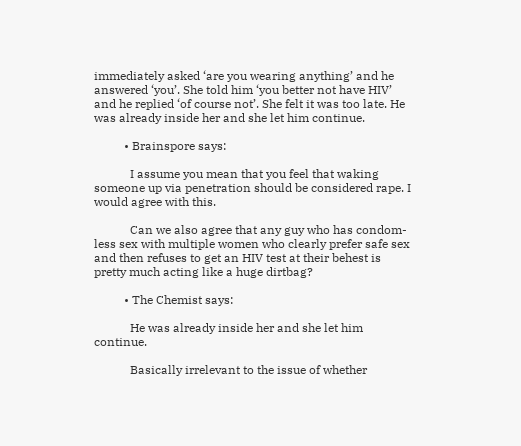immediately asked ‘are you wearing anything’ and he answered ‘you’. She told him ‘you better not have HIV’ and he replied ‘of course not’. She felt it was too late. He was already inside her and she let him continue.

          • Brainspore says:

            I assume you mean that you feel that waking someone up via penetration should be considered rape. I would agree with this.

            Can we also agree that any guy who has condom-less sex with multiple women who clearly prefer safe sex and then refuses to get an HIV test at their behest is pretty much acting like a huge dirtbag?

          • The Chemist says:

            He was already inside her and she let him continue.

            Basically irrelevant to the issue of whether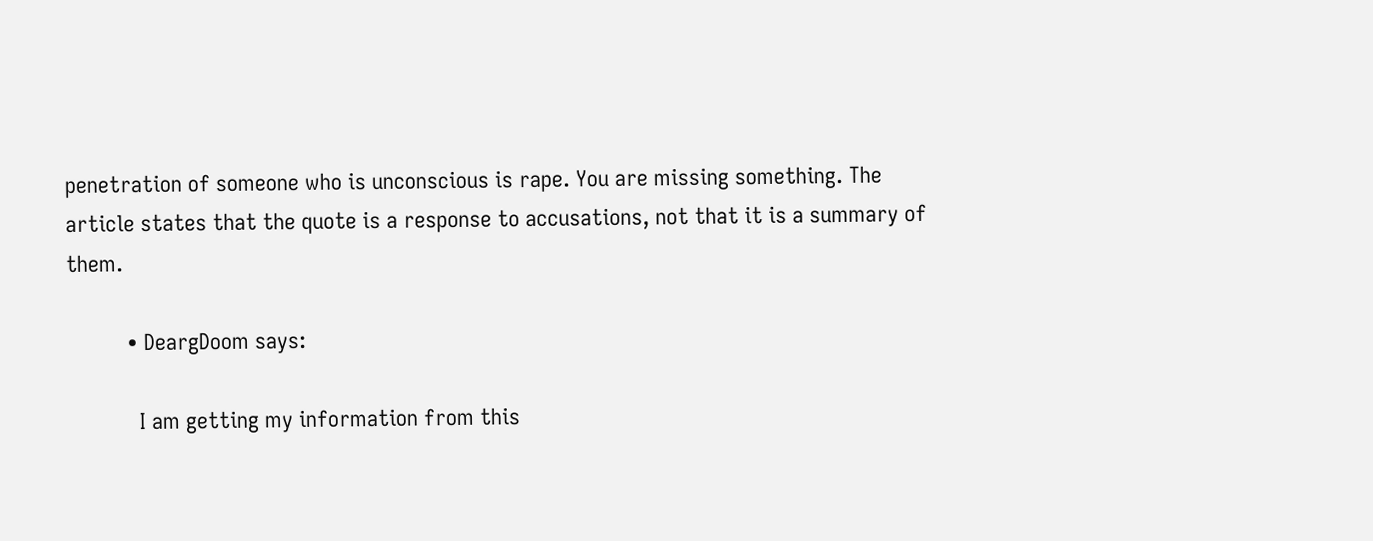penetration of someone who is unconscious is rape. You are missing something. The article states that the quote is a response to accusations, not that it is a summary of them.

          • DeargDoom says:

            I am getting my information from this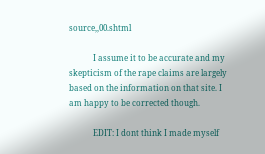source,,00.shtml

            I assume it to be accurate and my skepticism of the rape claims are largely based on the information on that site. I am happy to be corrected though.

            EDIT: I dont think I made myself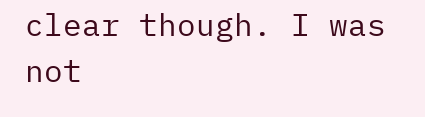clear though. I was not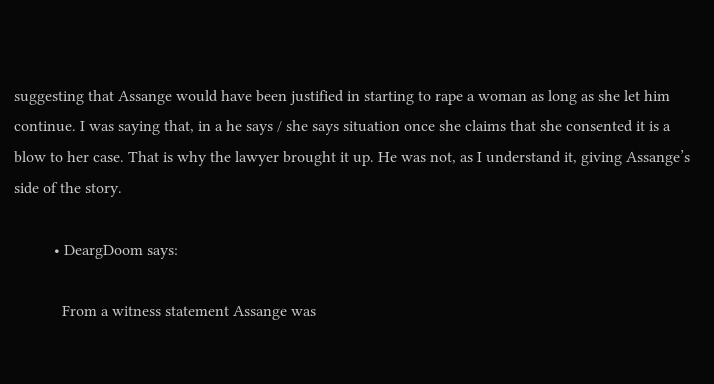suggesting that Assange would have been justified in starting to rape a woman as long as she let him continue. I was saying that, in a he says / she says situation once she claims that she consented it is a blow to her case. That is why the lawyer brought it up. He was not, as I understand it, giving Assange’s side of the story.

          • DeargDoom says:

            From a witness statement Assange was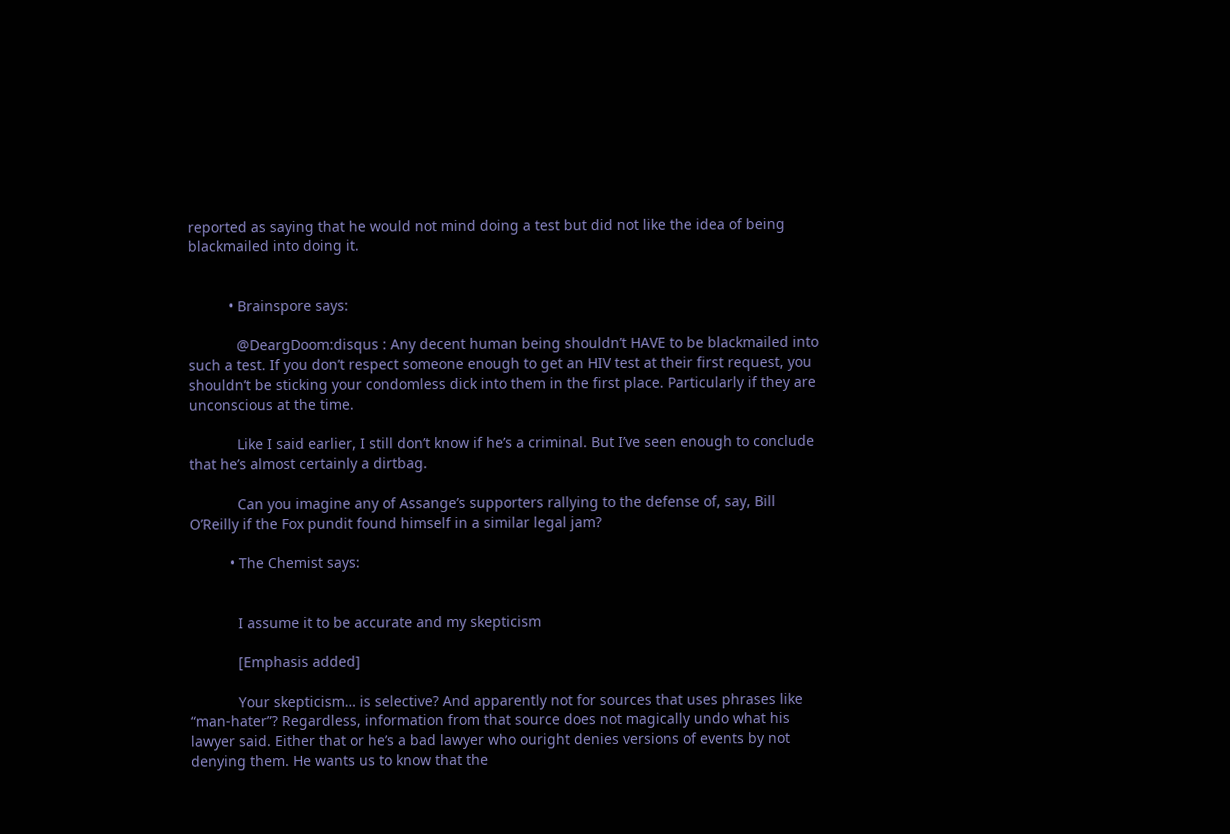reported as saying that he would not mind doing a test but did not like the idea of being blackmailed into doing it.


          • Brainspore says:

            @DeargDoom:disqus : Any decent human being shouldn’t HAVE to be blackmailed into such a test. If you don’t respect someone enough to get an HIV test at their first request, you shouldn’t be sticking your condomless dick into them in the first place. Particularly if they are unconscious at the time.

            Like I said earlier, I still don’t know if he’s a criminal. But I’ve seen enough to conclude that he’s almost certainly a dirtbag.

            Can you imagine any of Assange’s supporters rallying to the defense of, say, Bill O’Reilly if the Fox pundit found himself in a similar legal jam?

          • The Chemist says:


            I assume it to be accurate and my skepticism

            [Emphasis added]

            Your skepticism… is selective? And apparently not for sources that uses phrases like “man-hater”? Regardless, information from that source does not magically undo what his lawyer said. Either that or he’s a bad lawyer who ouright denies versions of events by not denying them. He wants us to know that the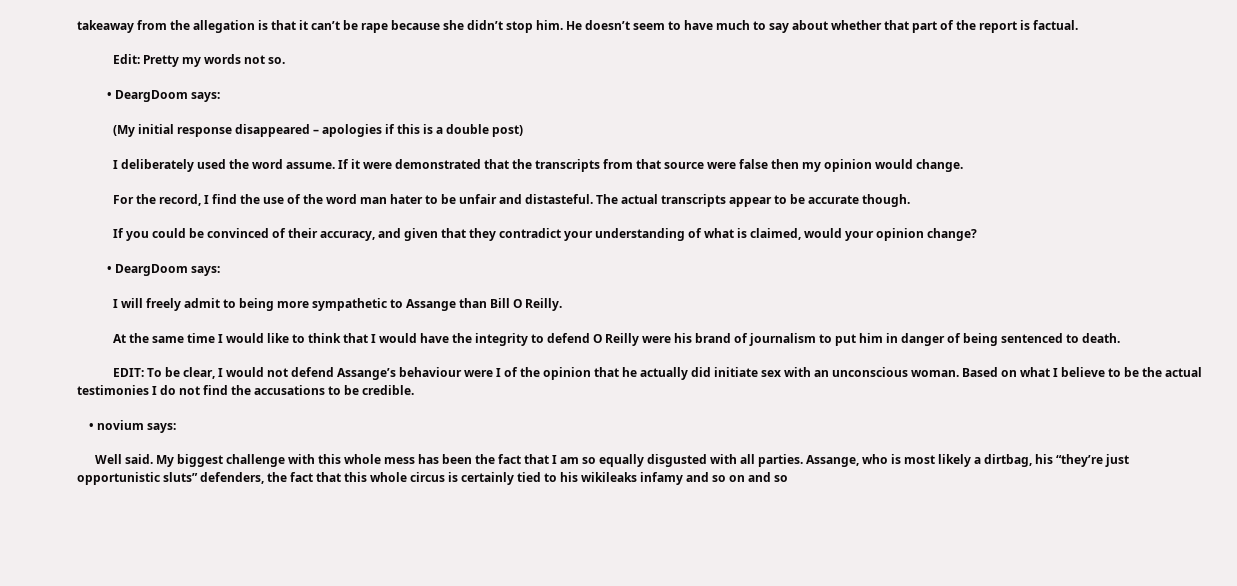takeaway from the allegation is that it can’t be rape because she didn’t stop him. He doesn’t seem to have much to say about whether that part of the report is factual.

            Edit: Pretty my words not so.

          • DeargDoom says:

            (My initial response disappeared – apologies if this is a double post)

            I deliberately used the word assume. If it were demonstrated that the transcripts from that source were false then my opinion would change.

            For the record, I find the use of the word man hater to be unfair and distasteful. The actual transcripts appear to be accurate though.

            If you could be convinced of their accuracy, and given that they contradict your understanding of what is claimed, would your opinion change?

          • DeargDoom says:

            I will freely admit to being more sympathetic to Assange than Bill O Reilly.

            At the same time I would like to think that I would have the integrity to defend O Reilly were his brand of journalism to put him in danger of being sentenced to death.

            EDIT: To be clear, I would not defend Assange’s behaviour were I of the opinion that he actually did initiate sex with an unconscious woman. Based on what I believe to be the actual testimonies I do not find the accusations to be credible.

    • novium says:

      Well said. My biggest challenge with this whole mess has been the fact that I am so equally disgusted with all parties. Assange, who is most likely a dirtbag, his “they’re just opportunistic sluts” defenders, the fact that this whole circus is certainly tied to his wikileaks infamy and so on and so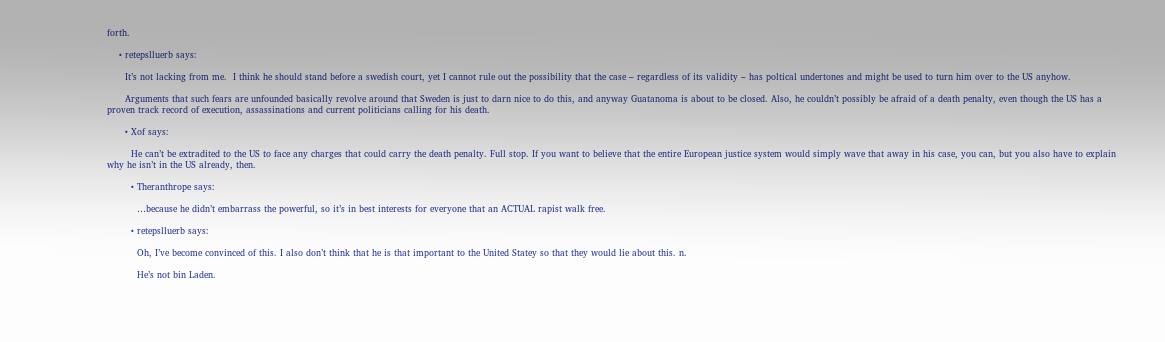forth.

    • retepslluerb says:

      It’s not lacking from me.  I think he should stand before a swedish court, yet I cannot rule out the possibility that the case – regardless of its validity – has poltical undertones and might be used to turn him over to the US anyhow.

      Arguments that such fears are unfounded basically revolve around that Sweden is just to darn nice to do this, and anyway Guatanoma is about to be closed. Also, he couldn’t possibly be afraid of a death penalty, even though the US has a proven track record of execution, assassinations and current politicians calling for his death.

      • Xof says:

        He can’t be extradited to the US to face any charges that could carry the death penalty. Full stop. If you want to believe that the entire European justice system would simply wave that away in his case, you can, but you also have to explain why he isn’t in the US already, then.

        • Theranthrope says:

          …because he didn’t embarrass the powerful, so it’s in best interests for everyone that an ACTUAL rapist walk free.

        • retepslluerb says:

          Oh, I’ve become convinced of this. I also don’t think that he is that important to the United Statey so that they would lie about this. n.

          He’s not bin Laden.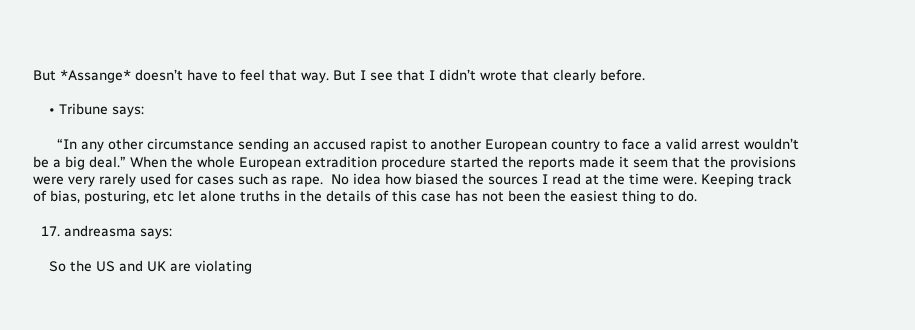But *Assange* doesn’t have to feel that way. But I see that I didn’t wrote that clearly before.

    • Tribune says:

      “In any other circumstance sending an accused rapist to another European country to face a valid arrest wouldn’t be a big deal.” When the whole European extradition procedure started the reports made it seem that the provisions were very rarely used for cases such as rape.  No idea how biased the sources I read at the time were. Keeping track of bias, posturing, etc let alone truths in the details of this case has not been the easiest thing to do.

  17. andreasma says:

    So the US and UK are violating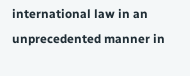international law in an unprecedented manner in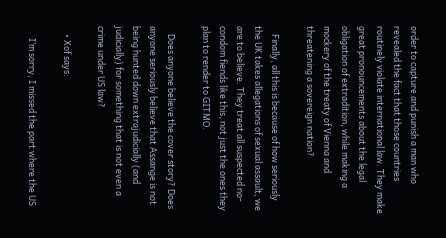order to capture and punish a man who revealed the fact that those countries routinely violate international law. They make great pronouncements about the legal obligation of extradition, while making a mockery of the treaty of Vienna and threatening a sovereign nation?

    Finally, all this is because of how seriously the UK takes allegations of sexual assault, we are to believe. They treat all suspected no-condom fiends like this, not just the ones they plan to render to GITMO.

    Does anyone believe the cover story? Does anyone seriously believe that Assange is not being hunted down extrajudicially (and judicially) for something that is not even a crime under US law?

    • Xof says:

      I’m sorry, I missed the part where the US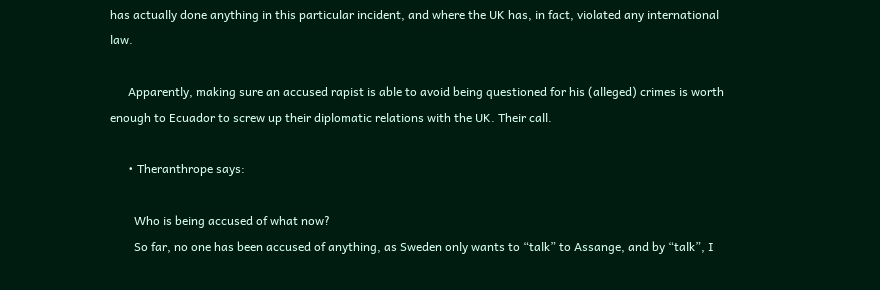has actually done anything in this particular incident, and where the UK has, in fact, violated any international law.

      Apparently, making sure an accused rapist is able to avoid being questioned for his (alleged) crimes is worth enough to Ecuador to screw up their diplomatic relations with the UK. Their call.

      • Theranthrope says:

        Who is being accused of what now?
        So far, no one has been accused of anything, as Sweden only wants to “talk” to Assange, and by “talk”, I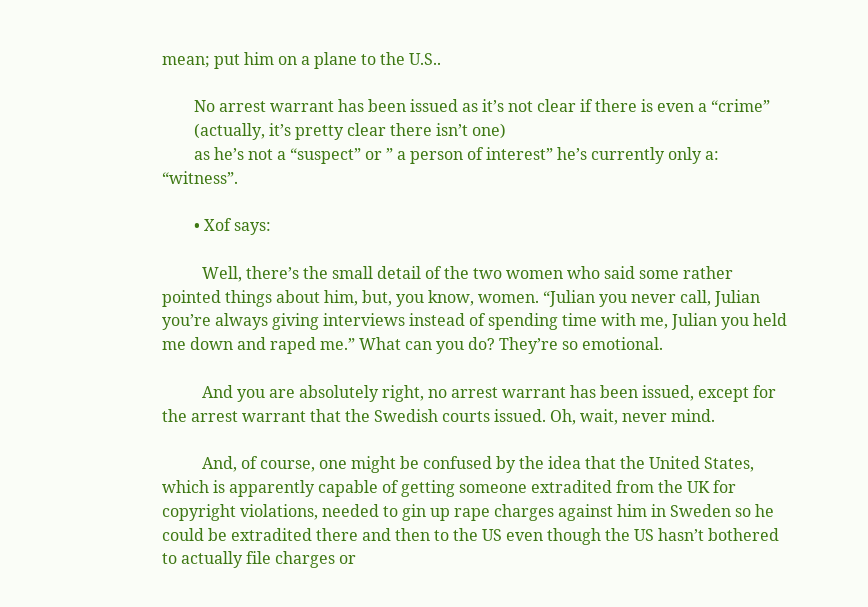mean; put him on a plane to the U.S..

        No arrest warrant has been issued as it’s not clear if there is even a “crime”
        (actually, it’s pretty clear there isn’t one)
        as he’s not a “suspect” or ” a person of interest” he’s currently only a: “witness”.

        • Xof says:

          Well, there’s the small detail of the two women who said some rather pointed things about him, but, you know, women. “Julian you never call, Julian you’re always giving interviews instead of spending time with me, Julian you held me down and raped me.” What can you do? They’re so emotional.

          And you are absolutely right, no arrest warrant has been issued, except for the arrest warrant that the Swedish courts issued. Oh, wait, never mind.

          And, of course, one might be confused by the idea that the United States, which is apparently capable of getting someone extradited from the UK for copyright violations, needed to gin up rape charges against him in Sweden so he could be extradited there and then to the US even though the US hasn’t bothered to actually file charges or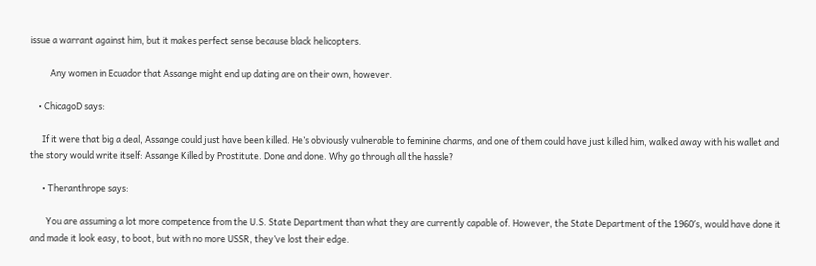issue a warrant against him, but it makes perfect sense because black helicopters.

          Any women in Ecuador that Assange might end up dating are on their own, however.

    • ChicagoD says:

      If it were that big a deal, Assange could just have been killed. He’s obviously vulnerable to feminine charms, and one of them could have just killed him, walked away with his wallet and the story would write itself: Assange Killed by Prostitute. Done and done. Why go through all the hassle?

      • Theranthrope says:

        You are assuming a lot more competence from the U.S. State Department than what they are currently capable of. However, the State Department of the 1960′s, would have done it and made it look easy, to boot, but with no more USSR, they’ve lost their edge.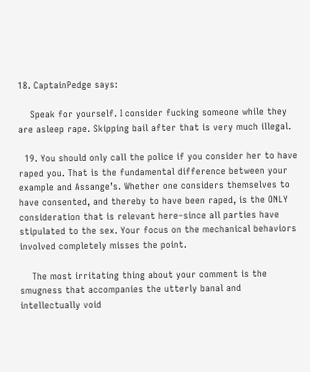18. CaptainPedge says:

    Speak for yourself. I consider fucking someone while they are asleep rape. Skipping bail after that is very much illegal.

  19. You should only call the police if you consider her to have raped you. That is the fundamental difference between your example and Assange’s. Whether one considers themselves to have consented, and thereby to have been raped, is the ONLY consideration that is relevant here–since all parties have stipulated to the sex. Your focus on the mechanical behaviors involved completely misses the point.

    The most irritating thing about your comment is the smugness that accompanies the utterly banal and intellectually void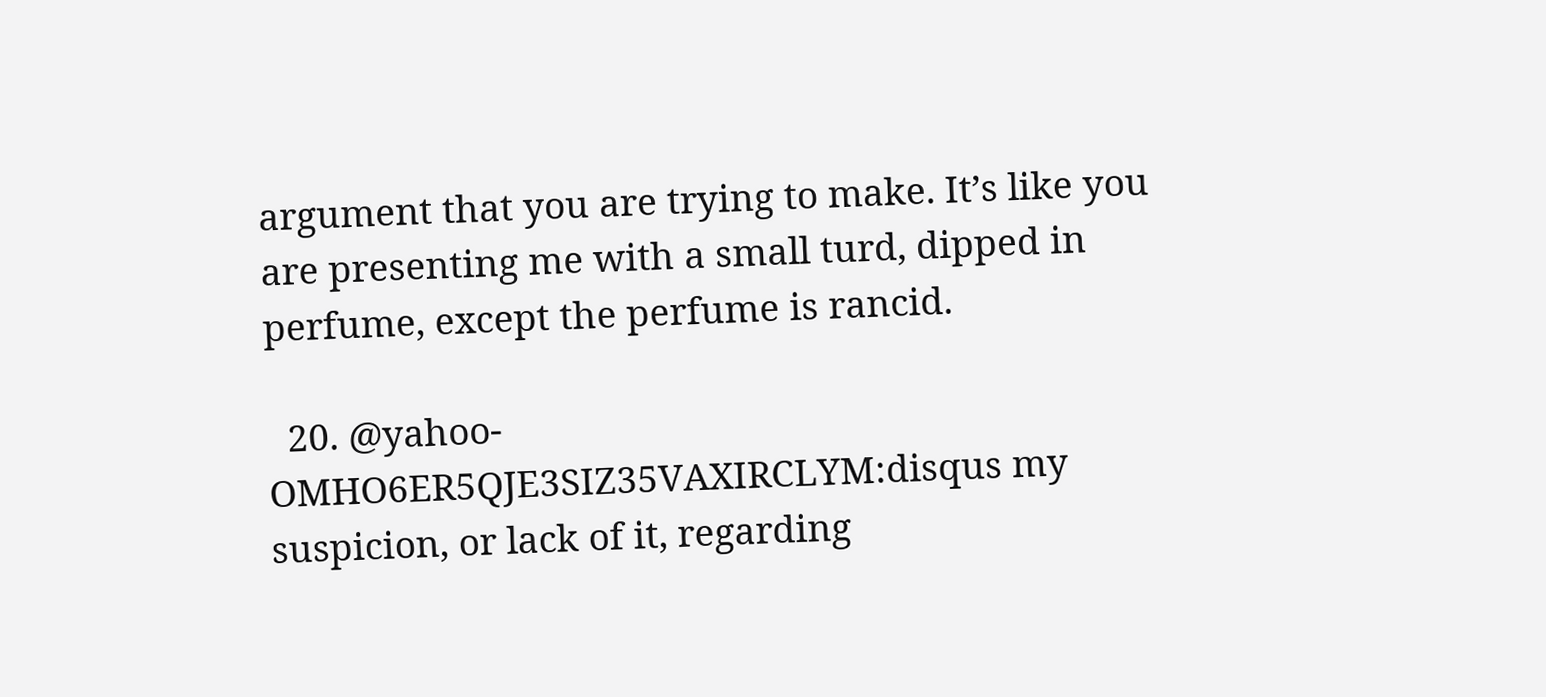argument that you are trying to make. It’s like you are presenting me with a small turd, dipped in perfume, except the perfume is rancid.

  20. @yahoo-OMHO6ER5QJE3SIZ35VAXIRCLYM:disqus my suspicion, or lack of it, regarding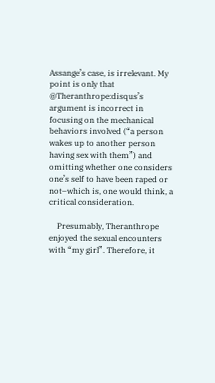Assange’s case, is irrelevant. My point is only that @Theranthrope:disqus’s argument is incorrect in focusing on the mechanical behaviors involved (“a person wakes up to another person having sex with them”) and omitting whether one considers one’s self to have been raped or not–which is, one would think, a critical consideration.

    Presumably, Theranthrope enjoyed the sexual encounters with “my girl”. Therefore, it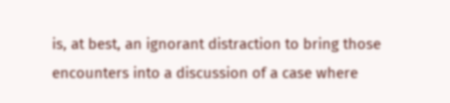is, at best, an ignorant distraction to bring those encounters into a discussion of a case where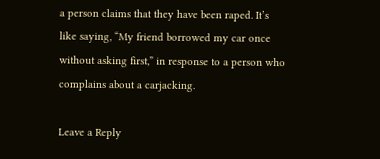a person claims that they have been raped. It’s like saying, “My friend borrowed my car once without asking first,” in response to a person who complains about a carjacking.

Leave a Reply